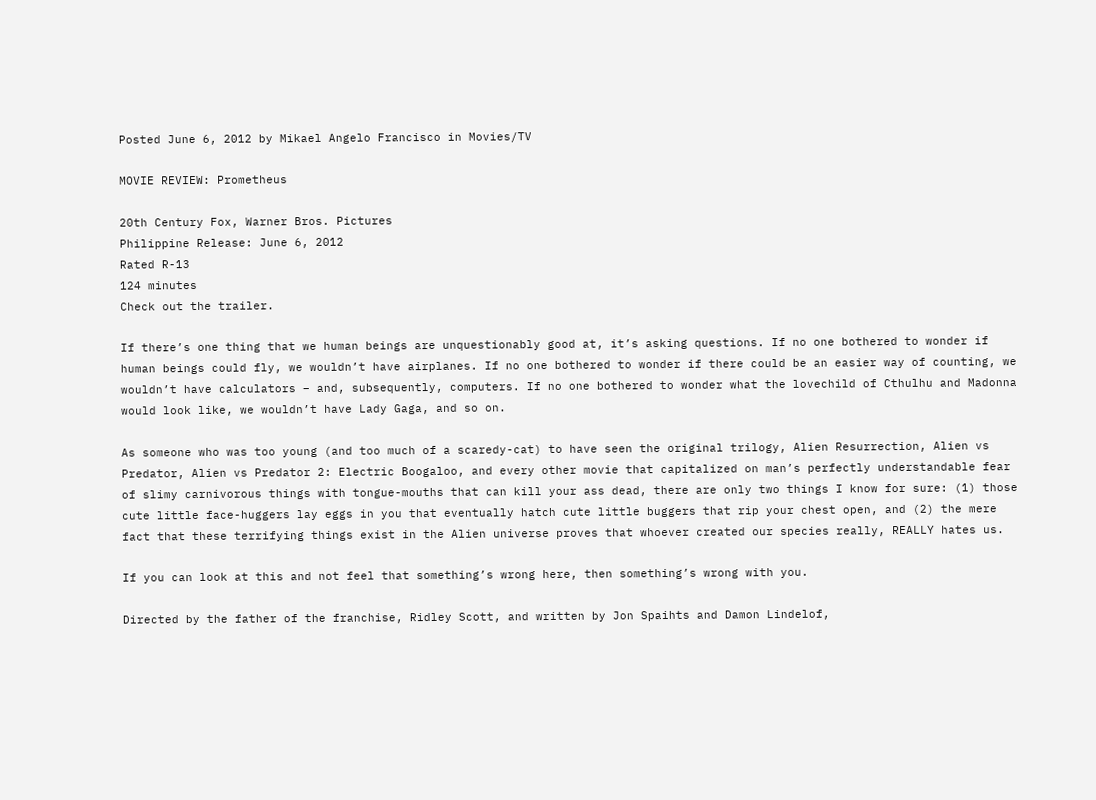Posted June 6, 2012 by Mikael Angelo Francisco in Movies/TV

MOVIE REVIEW: Prometheus

20th Century Fox, Warner Bros. Pictures
Philippine Release: June 6, 2012
Rated R-13
124 minutes
Check out the trailer.

If there’s one thing that we human beings are unquestionably good at, it’s asking questions. If no one bothered to wonder if human beings could fly, we wouldn’t have airplanes. If no one bothered to wonder if there could be an easier way of counting, we wouldn’t have calculators – and, subsequently, computers. If no one bothered to wonder what the lovechild of Cthulhu and Madonna would look like, we wouldn’t have Lady Gaga, and so on.

As someone who was too young (and too much of a scaredy-cat) to have seen the original trilogy, Alien Resurrection, Alien vs Predator, Alien vs Predator 2: Electric Boogaloo, and every other movie that capitalized on man’s perfectly understandable fear of slimy carnivorous things with tongue-mouths that can kill your ass dead, there are only two things I know for sure: (1) those cute little face-huggers lay eggs in you that eventually hatch cute little buggers that rip your chest open, and (2) the mere fact that these terrifying things exist in the Alien universe proves that whoever created our species really, REALLY hates us.

If you can look at this and not feel that something’s wrong here, then something’s wrong with you.

Directed by the father of the franchise, Ridley Scott, and written by Jon Spaihts and Damon Lindelof,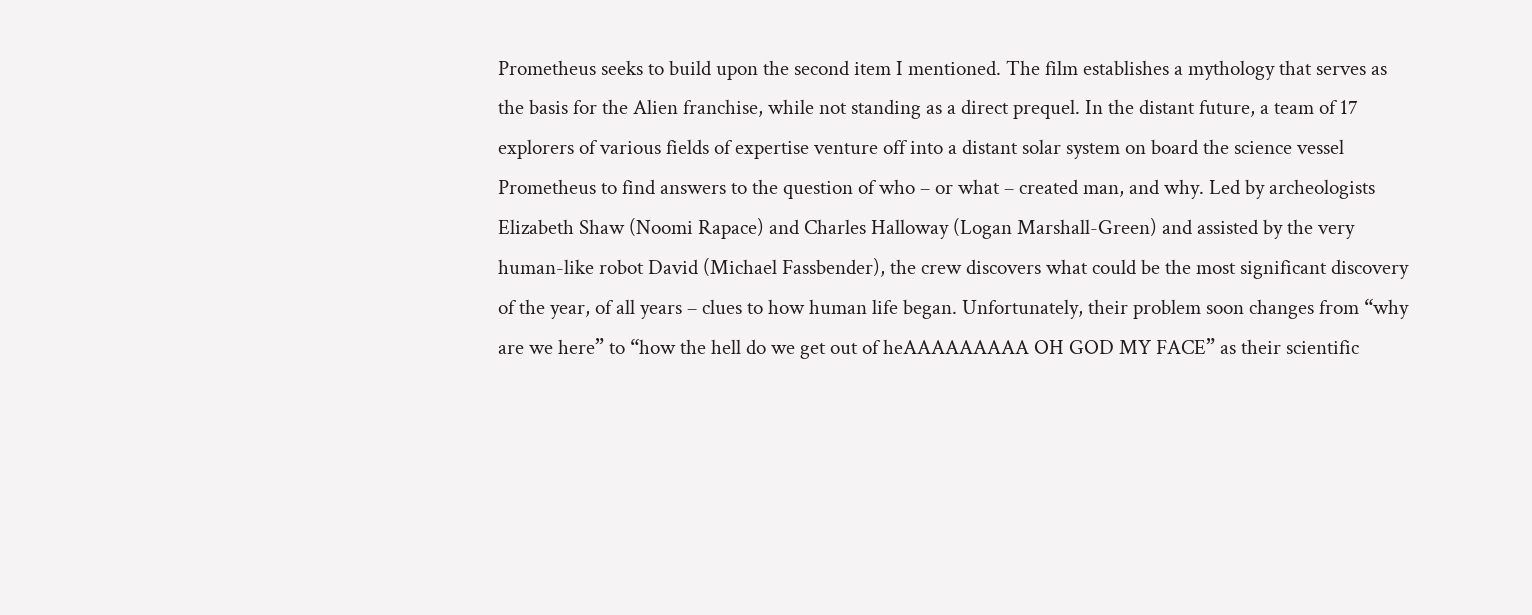Prometheus seeks to build upon the second item I mentioned. The film establishes a mythology that serves as the basis for the Alien franchise, while not standing as a direct prequel. In the distant future, a team of 17 explorers of various fields of expertise venture off into a distant solar system on board the science vessel Prometheus to find answers to the question of who – or what – created man, and why. Led by archeologists Elizabeth Shaw (Noomi Rapace) and Charles Halloway (Logan Marshall-Green) and assisted by the very human-like robot David (Michael Fassbender), the crew discovers what could be the most significant discovery of the year, of all years – clues to how human life began. Unfortunately, their problem soon changes from “why are we here” to “how the hell do we get out of heAAAAAAAAA OH GOD MY FACE” as their scientific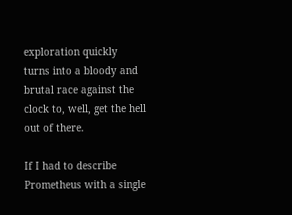exploration quickly turns into a bloody and brutal race against the clock to, well, get the hell out of there.

If I had to describe Prometheus with a single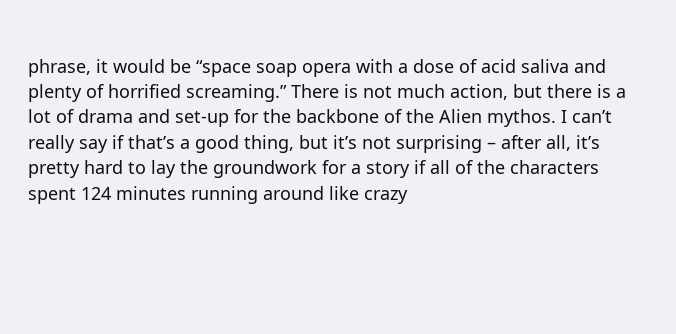phrase, it would be “space soap opera with a dose of acid saliva and plenty of horrified screaming.” There is not much action, but there is a lot of drama and set-up for the backbone of the Alien mythos. I can’t really say if that’s a good thing, but it’s not surprising – after all, it’s pretty hard to lay the groundwork for a story if all of the characters spent 124 minutes running around like crazy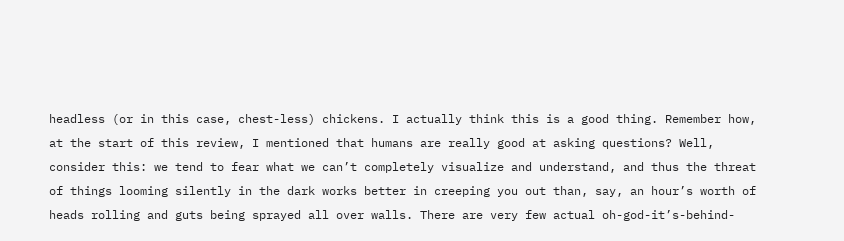headless (or in this case, chest-less) chickens. I actually think this is a good thing. Remember how, at the start of this review, I mentioned that humans are really good at asking questions? Well, consider this: we tend to fear what we can’t completely visualize and understand, and thus the threat of things looming silently in the dark works better in creeping you out than, say, an hour’s worth of heads rolling and guts being sprayed all over walls. There are very few actual oh-god-it’s-behind-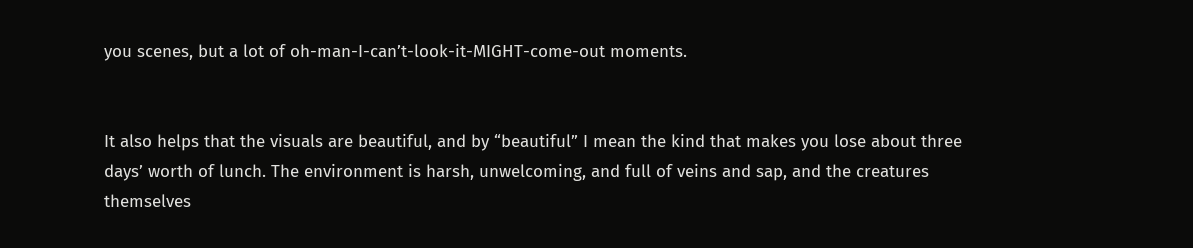you scenes, but a lot of oh-man-I-can’t-look-it-MIGHT-come-out moments.


It also helps that the visuals are beautiful, and by “beautiful” I mean the kind that makes you lose about three days’ worth of lunch. The environment is harsh, unwelcoming, and full of veins and sap, and the creatures themselves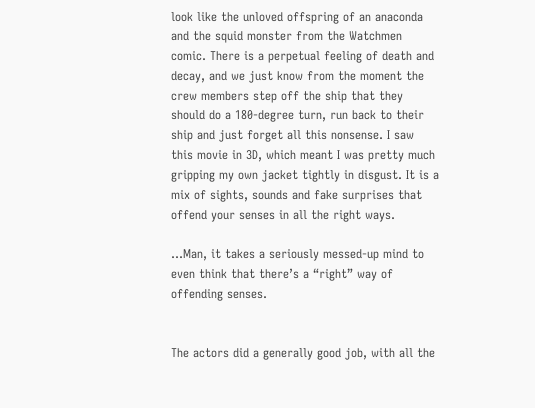look like the unloved offspring of an anaconda and the squid monster from the Watchmen comic. There is a perpetual feeling of death and decay, and we just know from the moment the crew members step off the ship that they should do a 180-degree turn, run back to their ship and just forget all this nonsense. I saw this movie in 3D, which meant I was pretty much gripping my own jacket tightly in disgust. It is a mix of sights, sounds and fake surprises that offend your senses in all the right ways.

…Man, it takes a seriously messed-up mind to even think that there’s a “right” way of offending senses.


The actors did a generally good job, with all the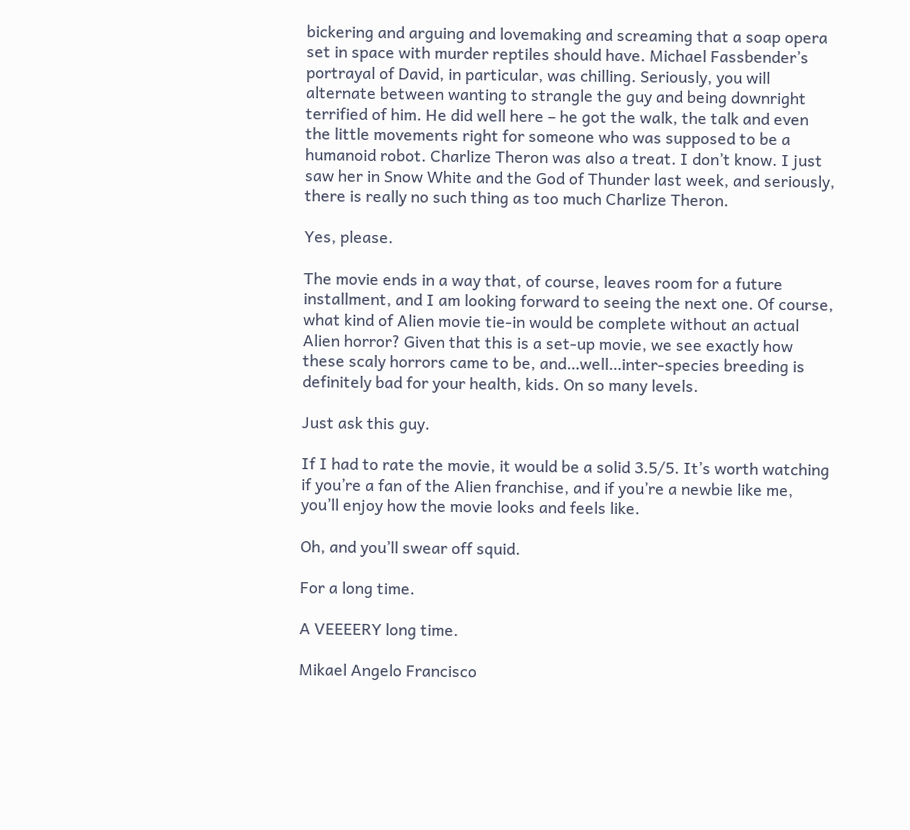bickering and arguing and lovemaking and screaming that a soap opera set in space with murder reptiles should have. Michael Fassbender’s portrayal of David, in particular, was chilling. Seriously, you will alternate between wanting to strangle the guy and being downright terrified of him. He did well here – he got the walk, the talk and even the little movements right for someone who was supposed to be a humanoid robot. Charlize Theron was also a treat. I don’t know. I just saw her in Snow White and the God of Thunder last week, and seriously, there is really no such thing as too much Charlize Theron.

Yes, please.

The movie ends in a way that, of course, leaves room for a future installment, and I am looking forward to seeing the next one. Of course, what kind of Alien movie tie-in would be complete without an actual Alien horror? Given that this is a set-up movie, we see exactly how these scaly horrors came to be, and…well…inter-species breeding is definitely bad for your health, kids. On so many levels.

Just ask this guy.

If I had to rate the movie, it would be a solid 3.5/5. It’s worth watching if you’re a fan of the Alien franchise, and if you’re a newbie like me, you’ll enjoy how the movie looks and feels like.

Oh, and you’ll swear off squid.

For a long time.

A VEEEERY long time.

Mikael Angelo Francisco